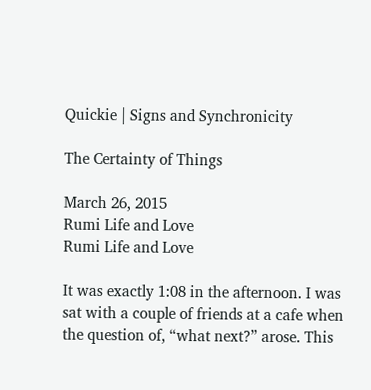Quickie | Signs and Synchronicity

The Certainty of Things

March 26, 2015
Rumi Life and Love
Rumi Life and Love

It was exactly 1:08 in the afternoon. I was sat with a couple of friends at a cafe when the question of, “what next?” arose. This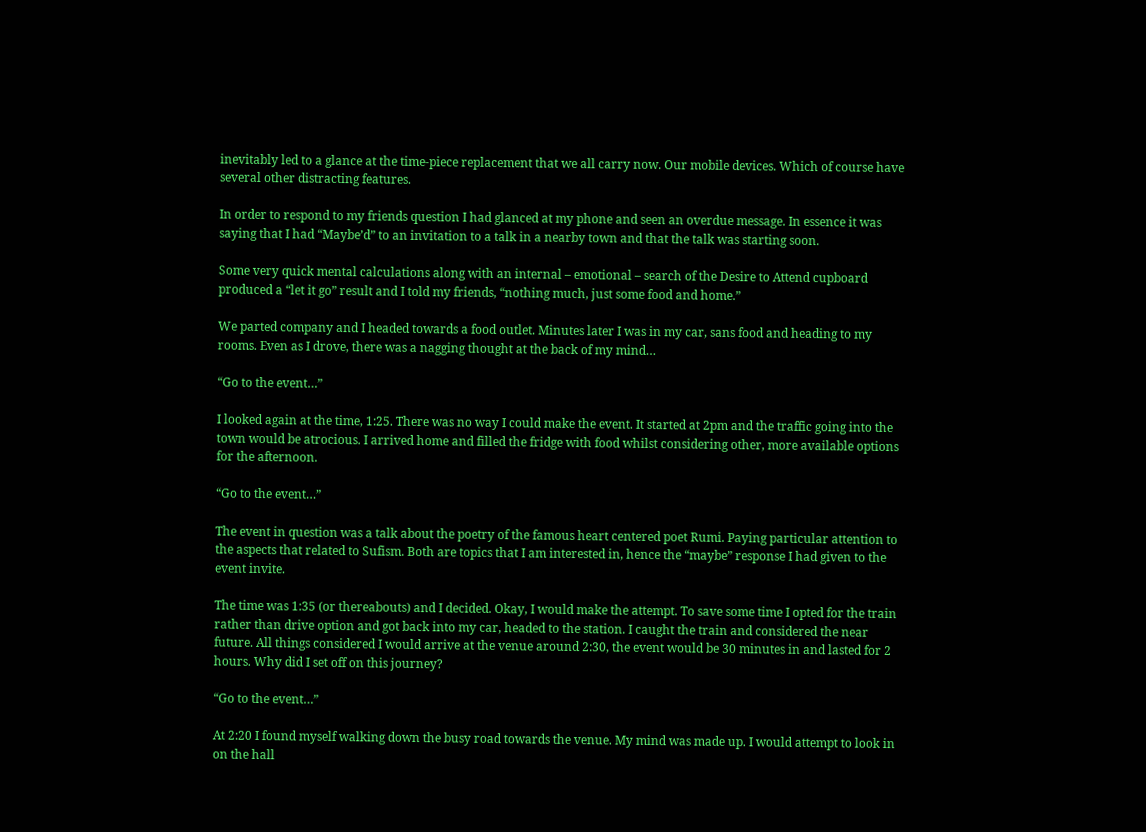inevitably led to a glance at the time-piece replacement that we all carry now. Our mobile devices. Which of course have several other distracting features.

In order to respond to my friends question I had glanced at my phone and seen an overdue message. In essence it was saying that I had “Maybe’d” to an invitation to a talk in a nearby town and that the talk was starting soon.

Some very quick mental calculations along with an internal – emotional – search of the Desire to Attend cupboard produced a “let it go” result and I told my friends, “nothing much, just some food and home.”

We parted company and I headed towards a food outlet. Minutes later I was in my car, sans food and heading to my rooms. Even as I drove, there was a nagging thought at the back of my mind…

“Go to the event…”

I looked again at the time, 1:25. There was no way I could make the event. It started at 2pm and the traffic going into the town would be atrocious. I arrived home and filled the fridge with food whilst considering other, more available options for the afternoon.

“Go to the event…”

The event in question was a talk about the poetry of the famous heart centered poet Rumi. Paying particular attention to the aspects that related to Sufism. Both are topics that I am interested in, hence the “maybe” response I had given to the event invite.

The time was 1:35 (or thereabouts) and I decided. Okay, I would make the attempt. To save some time I opted for the train rather than drive option and got back into my car, headed to the station. I caught the train and considered the near future. All things considered I would arrive at the venue around 2:30, the event would be 30 minutes in and lasted for 2 hours. Why did I set off on this journey?

“Go to the event…”

At 2:20 I found myself walking down the busy road towards the venue. My mind was made up. I would attempt to look in on the hall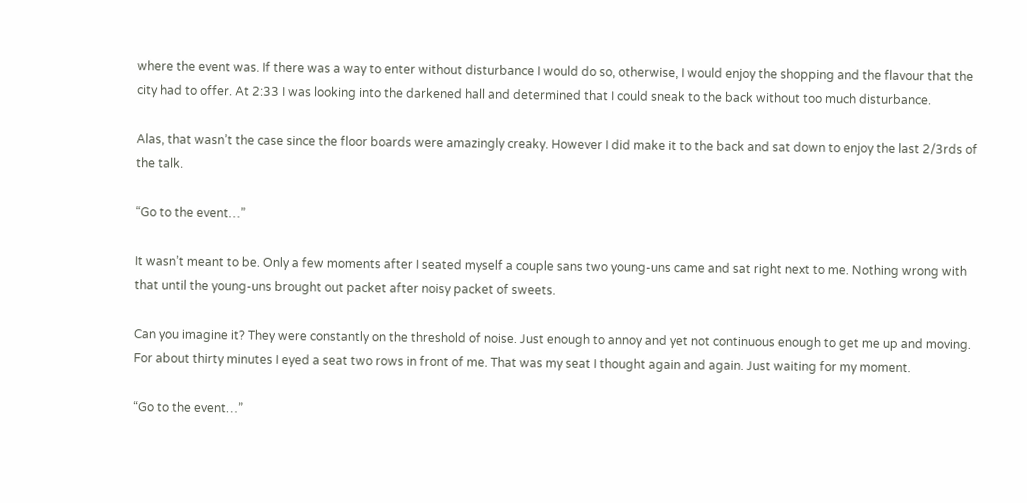where the event was. If there was a way to enter without disturbance I would do so, otherwise, I would enjoy the shopping and the flavour that the city had to offer. At 2:33 I was looking into the darkened hall and determined that I could sneak to the back without too much disturbance.

Alas, that wasn’t the case since the floor boards were amazingly creaky. However I did make it to the back and sat down to enjoy the last 2/3rds of the talk.

“Go to the event…”

It wasn’t meant to be. Only a few moments after I seated myself a couple sans two young-uns came and sat right next to me. Nothing wrong with that until the young-uns brought out packet after noisy packet of sweets.

Can you imagine it? They were constantly on the threshold of noise. Just enough to annoy and yet not continuous enough to get me up and moving. For about thirty minutes I eyed a seat two rows in front of me. That was my seat I thought again and again. Just waiting for my moment.

“Go to the event…”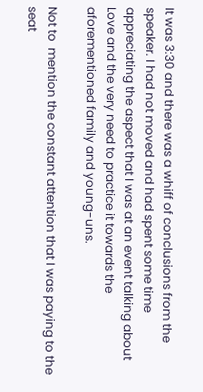It was 3:30 and there was a whiff of conclusions from the speaker. I had not moved and had spent some time appreciating the aspect that I was at an event talking about Love and the very need to practice it towards the aforementioned family and young-uns.

Not to  mention the constant attention that I was paying to the seat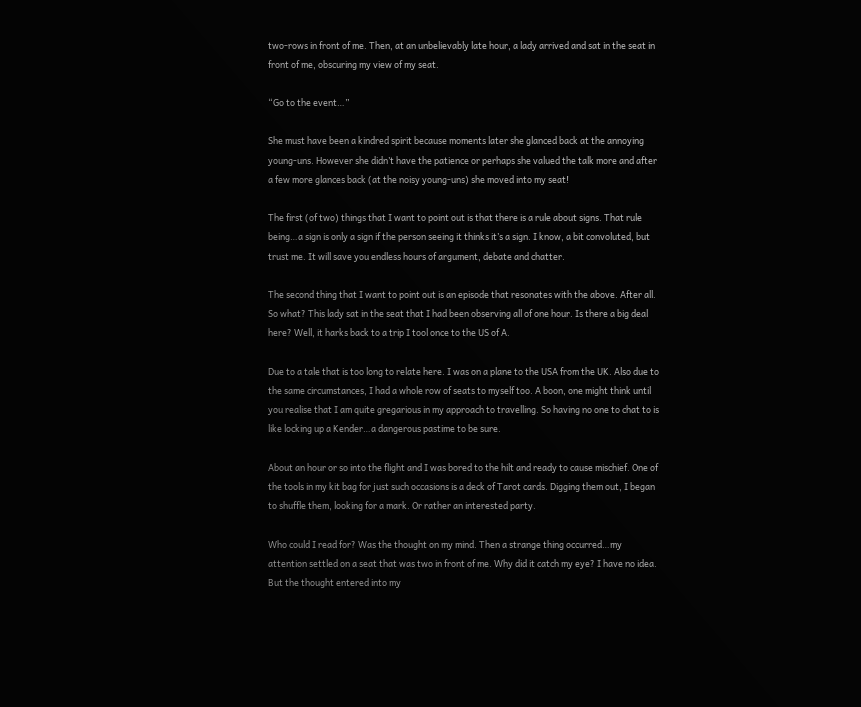two-rows in front of me. Then, at an unbelievably late hour, a lady arrived and sat in the seat in front of me, obscuring my view of my seat.

“Go to the event…”

She must have been a kindred spirit because moments later she glanced back at the annoying young-uns. However she didn’t have the patience or perhaps she valued the talk more and after a few more glances back (at the noisy young-uns) she moved into my seat!

The first (of two) things that I want to point out is that there is a rule about signs. That rule being…a sign is only a sign if the person seeing it thinks it’s a sign. I know, a bit convoluted, but trust me. It will save you endless hours of argument, debate and chatter.

The second thing that I want to point out is an episode that resonates with the above. After all. So what? This lady sat in the seat that I had been observing all of one hour. Is there a big deal here? Well, it harks back to a trip I tool once to the US of A.

Due to a tale that is too long to relate here. I was on a plane to the USA from the UK. Also due to the same circumstances, I had a whole row of seats to myself too. A boon, one might think until you realise that I am quite gregarious in my approach to travelling. So having no one to chat to is like locking up a Kender…a dangerous pastime to be sure.

About an hour or so into the flight and I was bored to the hilt and ready to cause mischief. One of the tools in my kit bag for just such occasions is a deck of Tarot cards. Digging them out, I began to shuffle them, looking for a mark. Or rather an interested party.

Who could I read for? Was the thought on my mind. Then a strange thing occurred…my attention settled on a seat that was two in front of me. Why did it catch my eye? I have no idea. But the thought entered into my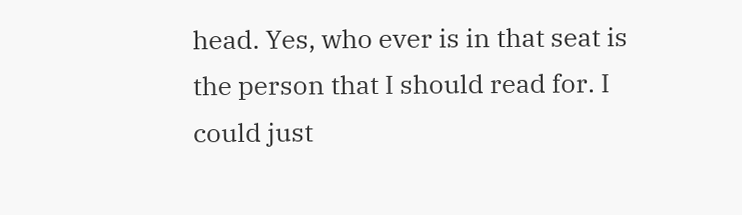head. Yes, who ever is in that seat is the person that I should read for. I could just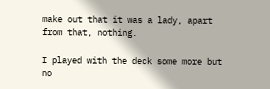make out that it was a lady, apart from that, nothing.

I played with the deck some more but no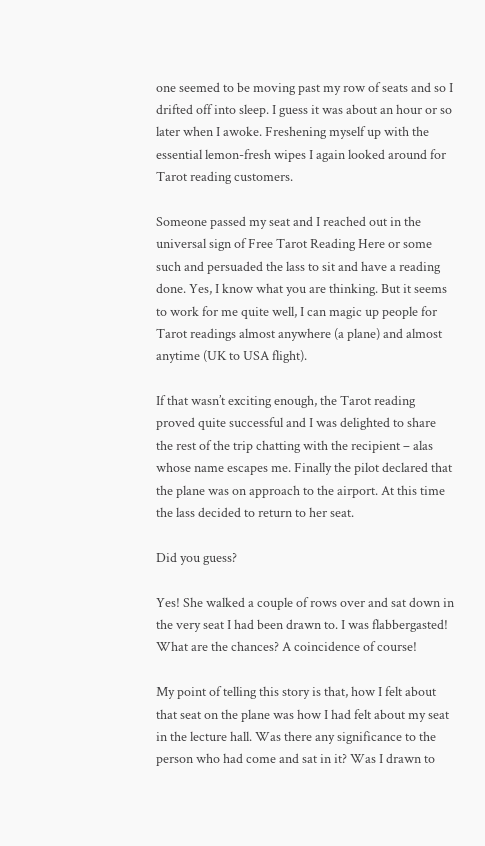one seemed to be moving past my row of seats and so I drifted off into sleep. I guess it was about an hour or so later when I awoke. Freshening myself up with the essential lemon-fresh wipes I again looked around for Tarot reading customers.

Someone passed my seat and I reached out in the universal sign of Free Tarot Reading Here or some such and persuaded the lass to sit and have a reading done. Yes, I know what you are thinking. But it seems to work for me quite well, I can magic up people for Tarot readings almost anywhere (a plane) and almost anytime (UK to USA flight).

If that wasn’t exciting enough, the Tarot reading proved quite successful and I was delighted to share the rest of the trip chatting with the recipient – alas whose name escapes me. Finally the pilot declared that the plane was on approach to the airport. At this time the lass decided to return to her seat.

Did you guess?

Yes! She walked a couple of rows over and sat down in the very seat I had been drawn to. I was flabbergasted! What are the chances? A coincidence of course!

My point of telling this story is that, how I felt about that seat on the plane was how I had felt about my seat in the lecture hall. Was there any significance to the person who had come and sat in it? Was I drawn to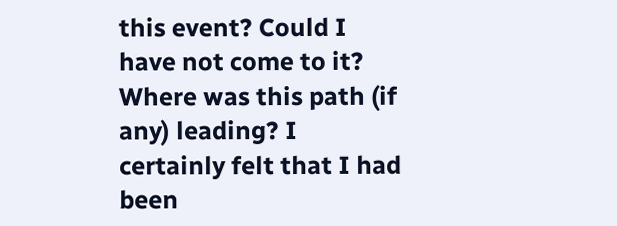this event? Could I have not come to it? Where was this path (if any) leading? I certainly felt that I had been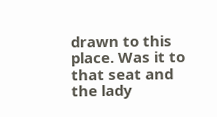drawn to this place. Was it to that seat and the lady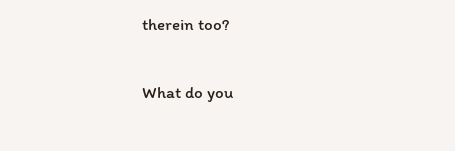therein too?

What do you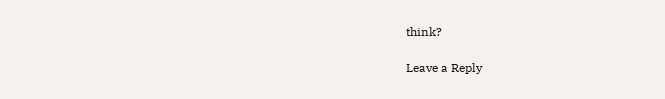think?

Leave a Reply